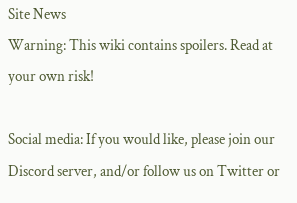Site News
Warning: This wiki contains spoilers. Read at your own risk!

Social media: If you would like, please join our Discord server, and/or follow us on Twitter or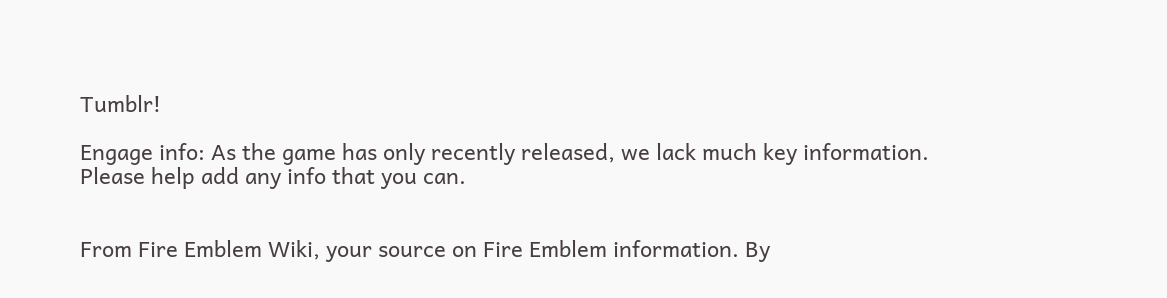Tumblr!

Engage info: As the game has only recently released, we lack much key information. Please help add any info that you can.


From Fire Emblem Wiki, your source on Fire Emblem information. By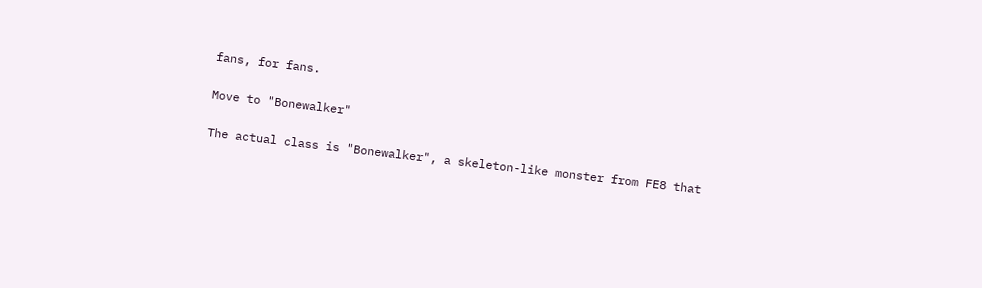fans, for fans.

Move to "Bonewalker"

The actual class is "Bonewalker", a skeleton-like monster from FE8 that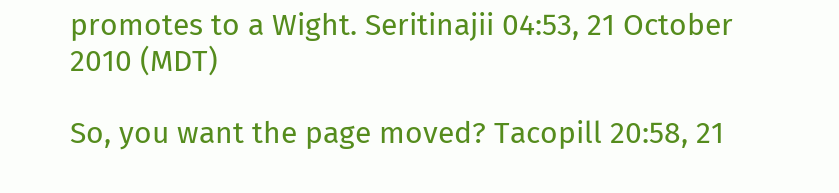promotes to a Wight. Seritinajii 04:53, 21 October 2010 (MDT)

So, you want the page moved? Tacopill 20:58, 21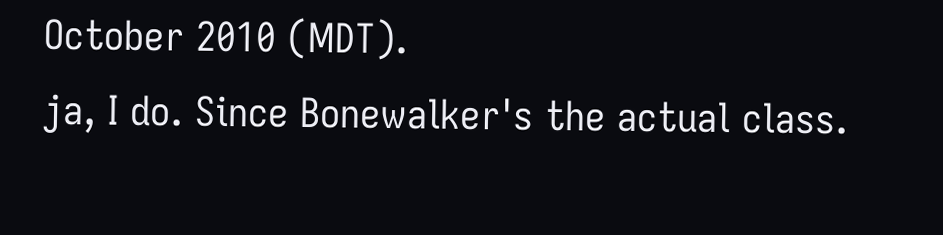October 2010 (MDT).
ja, I do. Since Bonewalker's the actual class.